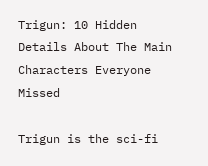Trigun: 10 Hidden Details About The Main Characters Everyone Missed

Trigun is the sci-fi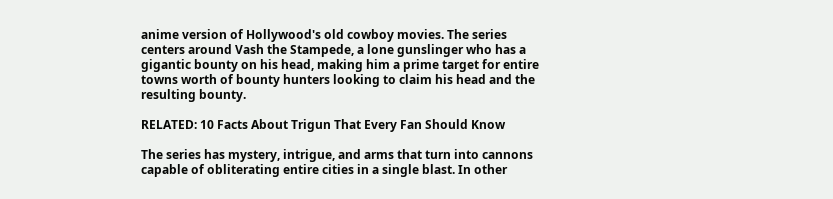anime version of Hollywood's old cowboy movies. The series centers around Vash the Stampede, a lone gunslinger who has a gigantic bounty on his head, making him a prime target for entire towns worth of bounty hunters looking to claim his head and the resulting bounty.

RELATED: 10 Facts About Trigun That Every Fan Should Know

The series has mystery, intrigue, and arms that turn into cannons capable of obliterating entire cities in a single blast. In other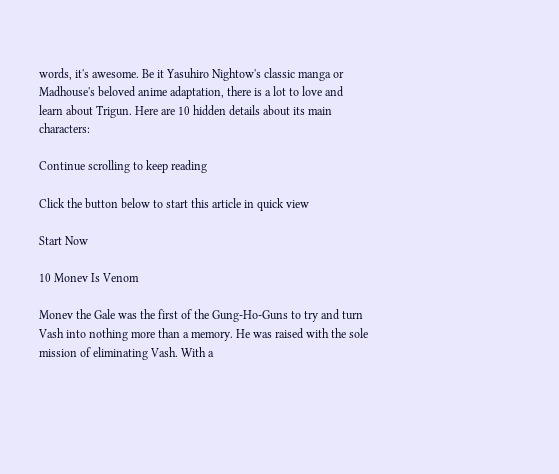words, it's awesome. Be it Yasuhiro Nightow's classic manga or Madhouse's beloved anime adaptation, there is a lot to love and learn about Trigun. Here are 10 hidden details about its main characters:

Continue scrolling to keep reading

Click the button below to start this article in quick view

Start Now

10 Monev Is Venom

Monev the Gale was the first of the Gung-Ho-Guns to try and turn Vash into nothing more than a memory. He was raised with the sole mission of eliminating Vash. With a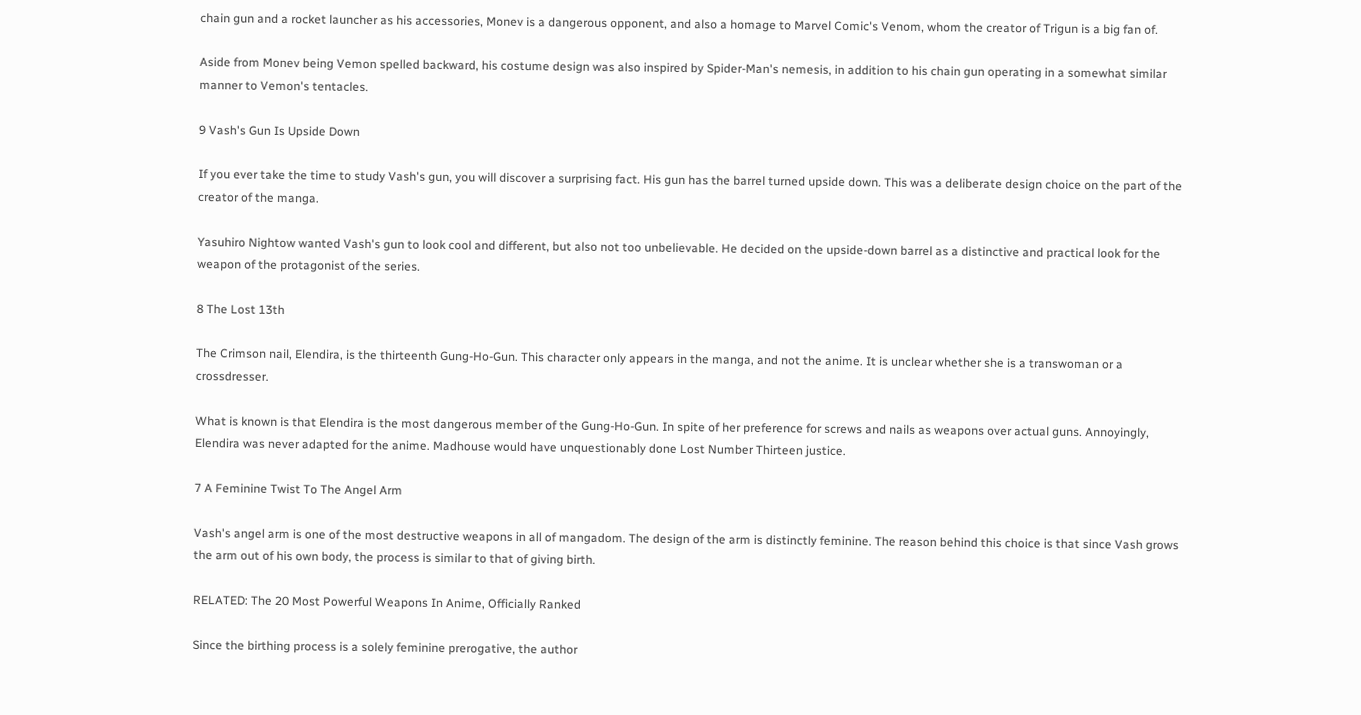chain gun and a rocket launcher as his accessories, Monev is a dangerous opponent, and also a homage to Marvel Comic's Venom, whom the creator of Trigun is a big fan of.

Aside from Monev being Vemon spelled backward, his costume design was also inspired by Spider-Man's nemesis, in addition to his chain gun operating in a somewhat similar manner to Vemon's tentacles.

9 Vash's Gun Is Upside Down

If you ever take the time to study Vash's gun, you will discover a surprising fact. His gun has the barrel turned upside down. This was a deliberate design choice on the part of the creator of the manga.

Yasuhiro Nightow wanted Vash's gun to look cool and different, but also not too unbelievable. He decided on the upside-down barrel as a distinctive and practical look for the weapon of the protagonist of the series.

8 The Lost 13th

The Crimson nail, Elendira, is the thirteenth Gung-Ho-Gun. This character only appears in the manga, and not the anime. It is unclear whether she is a transwoman or a crossdresser.

What is known is that Elendira is the most dangerous member of the Gung-Ho-Gun. In spite of her preference for screws and nails as weapons over actual guns. Annoyingly, Elendira was never adapted for the anime. Madhouse would have unquestionably done Lost Number Thirteen justice.

7 A Feminine Twist To The Angel Arm

Vash's angel arm is one of the most destructive weapons in all of mangadom. The design of the arm is distinctly feminine. The reason behind this choice is that since Vash grows the arm out of his own body, the process is similar to that of giving birth.

RELATED: The 20 Most Powerful Weapons In Anime, Officially Ranked

Since the birthing process is a solely feminine prerogative, the author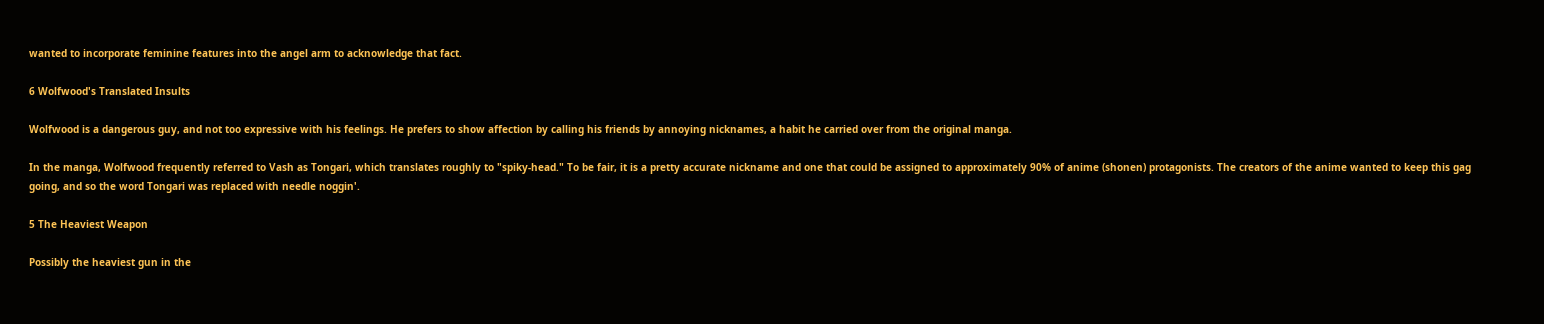wanted to incorporate feminine features into the angel arm to acknowledge that fact.

6 Wolfwood's Translated Insults

Wolfwood is a dangerous guy, and not too expressive with his feelings. He prefers to show affection by calling his friends by annoying nicknames, a habit he carried over from the original manga.

In the manga, Wolfwood frequently referred to Vash as Tongari, which translates roughly to "spiky-head." To be fair, it is a pretty accurate nickname and one that could be assigned to approximately 90% of anime (shonen) protagonists. The creators of the anime wanted to keep this gag going, and so the word Tongari was replaced with needle noggin'.

5 The Heaviest Weapon

Possibly the heaviest gun in the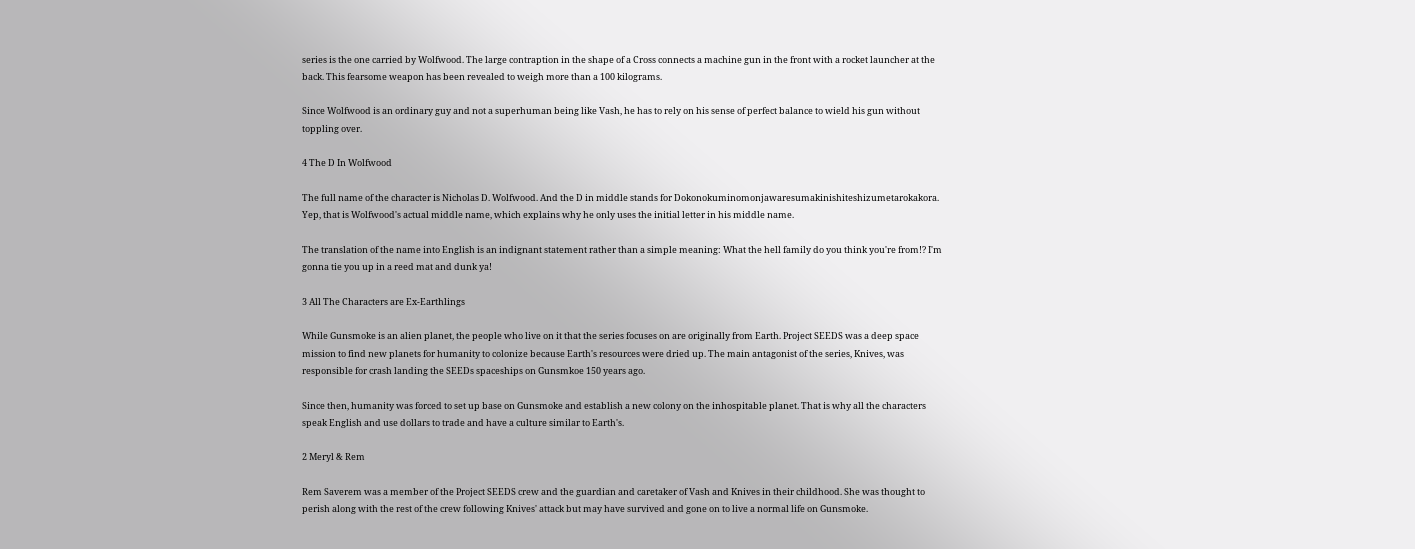series is the one carried by Wolfwood. The large contraption in the shape of a Cross connects a machine gun in the front with a rocket launcher at the back. This fearsome weapon has been revealed to weigh more than a 100 kilograms.

Since Wolfwood is an ordinary guy and not a superhuman being like Vash, he has to rely on his sense of perfect balance to wield his gun without toppling over.

4 The D In Wolfwood

The full name of the character is Nicholas D. Wolfwood. And the D in middle stands for Dokonokuminomonjawaresumakinishiteshizumetarokakora. Yep, that is Wolfwood's actual middle name, which explains why he only uses the initial letter in his middle name.

The translation of the name into English is an indignant statement rather than a simple meaning: What the hell family do you think you're from!? I'm gonna tie you up in a reed mat and dunk ya!

3 All The Characters are Ex-Earthlings

While Gunsmoke is an alien planet, the people who live on it that the series focuses on are originally from Earth. Project SEEDS was a deep space mission to find new planets for humanity to colonize because Earth's resources were dried up. The main antagonist of the series, Knives, was responsible for crash landing the SEEDs spaceships on Gunsmkoe 150 years ago.

Since then, humanity was forced to set up base on Gunsmoke and establish a new colony on the inhospitable planet. That is why all the characters speak English and use dollars to trade and have a culture similar to Earth's.

2 Meryl & Rem

Rem Saverem was a member of the Project SEEDS crew and the guardian and caretaker of Vash and Knives in their childhood. She was thought to perish along with the rest of the crew following Knives' attack but may have survived and gone on to live a normal life on Gunsmoke.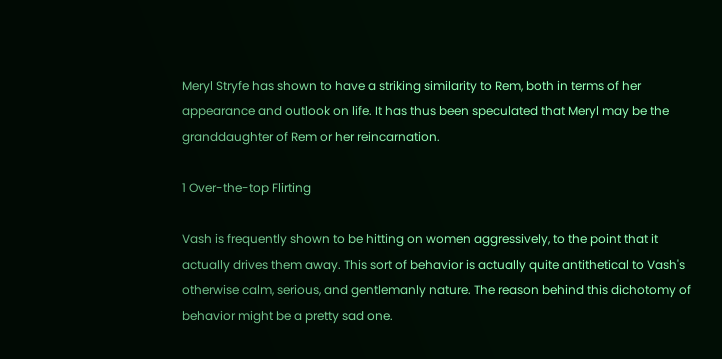Meryl Stryfe has shown to have a striking similarity to Rem, both in terms of her appearance and outlook on life. It has thus been speculated that Meryl may be the granddaughter of Rem or her reincarnation.

1 Over-the-top Flirting

Vash is frequently shown to be hitting on women aggressively, to the point that it actually drives them away. This sort of behavior is actually quite antithetical to Vash's otherwise calm, serious, and gentlemanly nature. The reason behind this dichotomy of behavior might be a pretty sad one.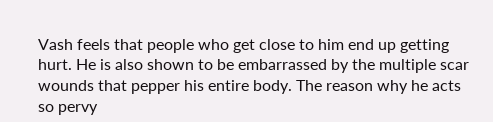Vash feels that people who get close to him end up getting hurt. He is also shown to be embarrassed by the multiple scar wounds that pepper his entire body. The reason why he acts so pervy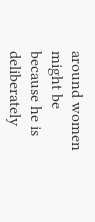around women might be because he is deliberately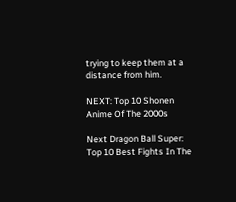trying to keep them at a distance from him.

NEXT: Top 10 Shonen Anime Of The 2000s

Next Dragon Ball Super: Top 10 Best Fights In The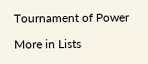Tournament of Power

More in Lists